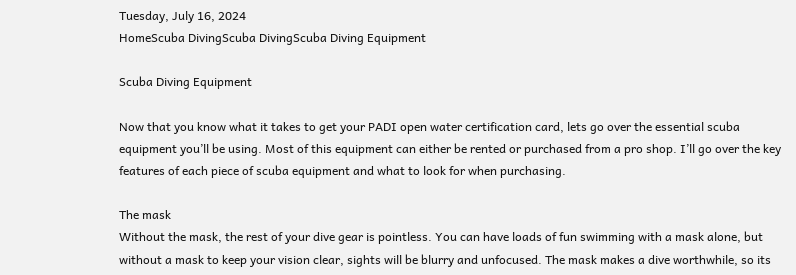Tuesday, July 16, 2024
HomeScuba DivingScuba DivingScuba Diving Equipment

Scuba Diving Equipment

Now that you know what it takes to get your PADI open water certification card, lets go over the essential scuba equipment you’ll be using. Most of this equipment can either be rented or purchased from a pro shop. I’ll go over the key features of each piece of scuba equipment and what to look for when purchasing.

The mask
Without the mask, the rest of your dive gear is pointless. You can have loads of fun swimming with a mask alone, but without a mask to keep your vision clear, sights will be blurry and unfocused. The mask makes a dive worthwhile, so its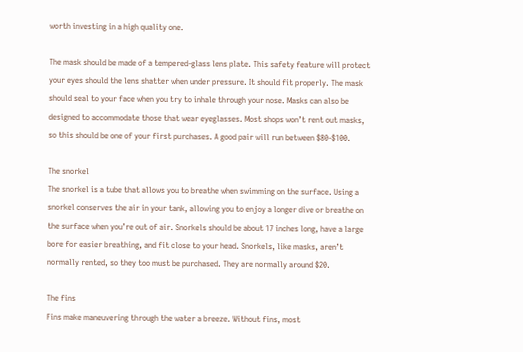worth investing in a high quality one.

The mask should be made of a tempered-glass lens plate. This safety feature will protect your eyes should the lens shatter when under pressure. It should fit properly. The mask should seal to your face when you try to inhale through your nose. Masks can also be designed to accommodate those that wear eyeglasses. Most shops won’t rent out masks, so this should be one of your first purchases. A good pair will run between $80-$100.

The snorkel
The snorkel is a tube that allows you to breathe when swimming on the surface. Using a snorkel conserves the air in your tank, allowing you to enjoy a longer dive or breathe on the surface when you’re out of air. Snorkels should be about 17 inches long, have a large bore for easier breathing, and fit close to your head. Snorkels, like masks, aren’t normally rented, so they too must be purchased. They are normally around $20.

The fins
Fins make maneuvering through the water a breeze. Without fins, most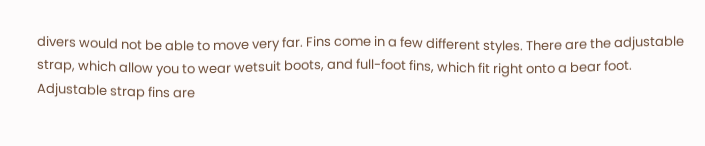divers would not be able to move very far. Fins come in a few different styles. There are the adjustable strap, which allow you to wear wetsuit boots, and full-foot fins, which fit right onto a bear foot. Adjustable strap fins are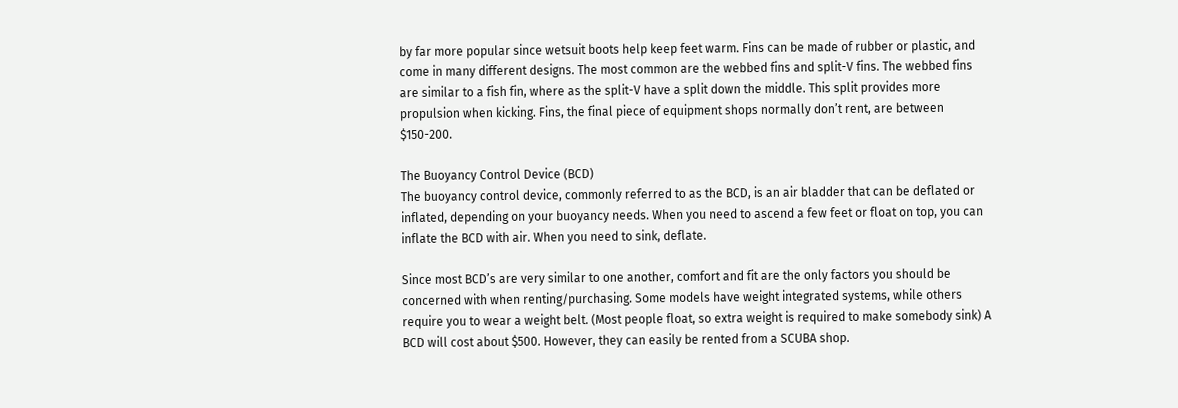by far more popular since wetsuit boots help keep feet warm. Fins can be made of rubber or plastic, and come in many different designs. The most common are the webbed fins and split-V fins. The webbed fins are similar to a fish fin, where as the split-V have a split down the middle. This split provides more propulsion when kicking. Fins, the final piece of equipment shops normally don’t rent, are between $150-200.

The Buoyancy Control Device (BCD)
The buoyancy control device, commonly referred to as the BCD, is an air bladder that can be deflated or inflated, depending on your buoyancy needs. When you need to ascend a few feet or float on top, you can inflate the BCD with air. When you need to sink, deflate.

Since most BCD’s are very similar to one another, comfort and fit are the only factors you should be concerned with when renting/purchasing. Some models have weight integrated systems, while others require you to wear a weight belt. (Most people float, so extra weight is required to make somebody sink) A BCD will cost about $500. However, they can easily be rented from a SCUBA shop.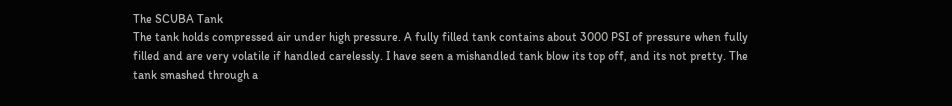The SCUBA Tank
The tank holds compressed air under high pressure. A fully filled tank contains about 3000 PSI of pressure when fully filled and are very volatile if handled carelessly. I have seen a mishandled tank blow its top off, and its not pretty. The tank smashed through a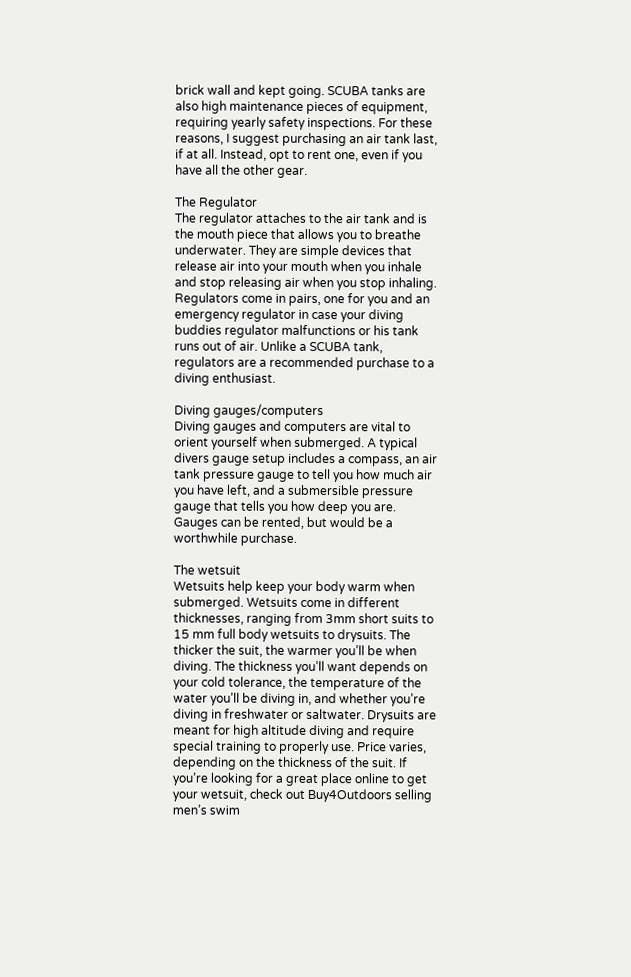brick wall and kept going. SCUBA tanks are also high maintenance pieces of equipment, requiring yearly safety inspections. For these reasons, I suggest purchasing an air tank last, if at all. Instead, opt to rent one, even if you have all the other gear.

The Regulator
The regulator attaches to the air tank and is the mouth piece that allows you to breathe underwater. They are simple devices that release air into your mouth when you inhale and stop releasing air when you stop inhaling. Regulators come in pairs, one for you and an emergency regulator in case your diving buddies regulator malfunctions or his tank runs out of air. Unlike a SCUBA tank, regulators are a recommended purchase to a diving enthusiast.

Diving gauges/computers
Diving gauges and computers are vital to orient yourself when submerged. A typical divers gauge setup includes a compass, an air tank pressure gauge to tell you how much air you have left, and a submersible pressure gauge that tells you how deep you are. Gauges can be rented, but would be a worthwhile purchase.

The wetsuit
Wetsuits help keep your body warm when submerged. Wetsuits come in different thicknesses, ranging from 3mm short suits to 15 mm full body wetsuits to drysuits. The thicker the suit, the warmer you’ll be when diving. The thickness you’ll want depends on your cold tolerance, the temperature of the water you’ll be diving in, and whether you’re diving in freshwater or saltwater. Drysuits are meant for high altitude diving and require special training to properly use. Price varies, depending on the thickness of the suit. If you’re looking for a great place online to get your wetsuit, check out Buy4Outdoors selling men’s swim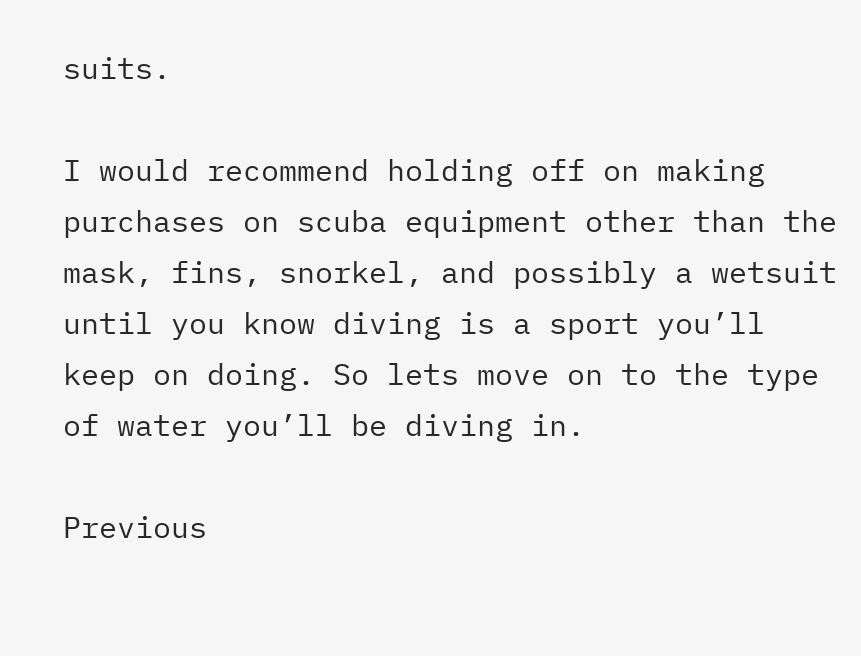suits.

I would recommend holding off on making purchases on scuba equipment other than the mask, fins, snorkel, and possibly a wetsuit until you know diving is a sport you’ll keep on doing. So lets move on to the type of water you’ll be diving in.

Previous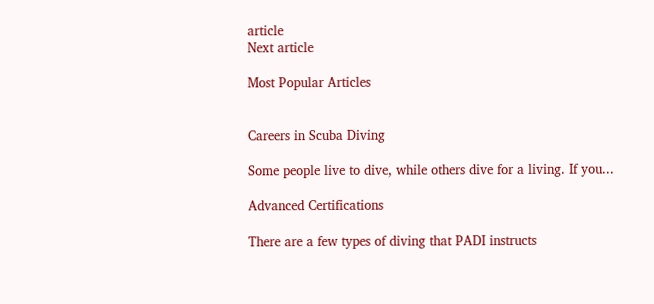article
Next article

Most Popular Articles


Careers in Scuba Diving

Some people live to dive, while others dive for a living. If you...

Advanced Certifications

There are a few types of diving that PADI instructs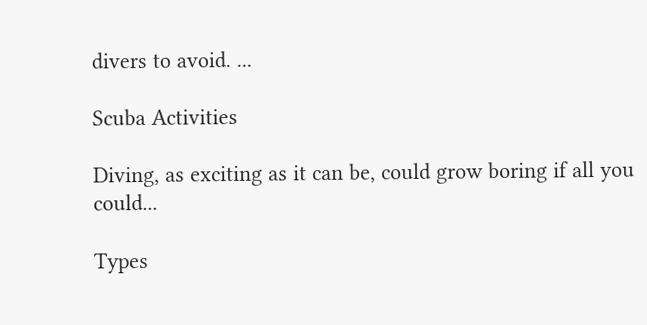divers to avoid. ...

Scuba Activities

Diving, as exciting as it can be, could grow boring if all you could...

Types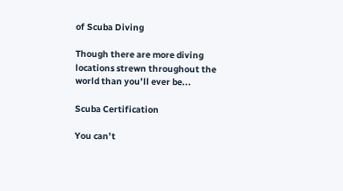of Scuba Diving

Though there are more diving locations strewn throughout the world than you’ll ever be...

Scuba Certification

You can’t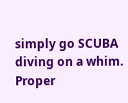simply go SCUBA diving on a whim. Proper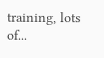training, lots of...